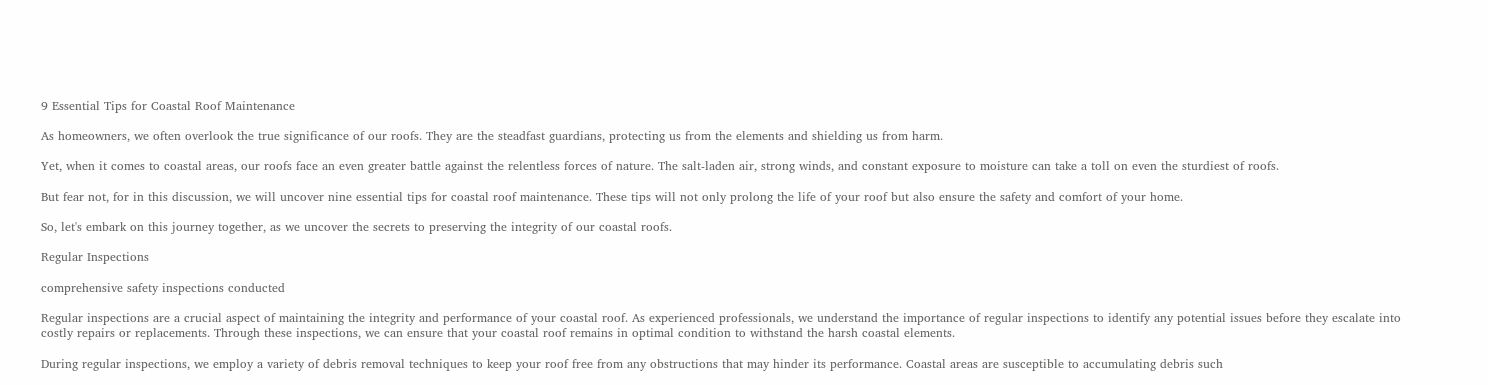9 Essential Tips for Coastal Roof Maintenance

As homeowners, we often overlook the true significance of our roofs. They are the steadfast guardians, protecting us from the elements and shielding us from harm.

Yet, when it comes to coastal areas, our roofs face an even greater battle against the relentless forces of nature. The salt-laden air, strong winds, and constant exposure to moisture can take a toll on even the sturdiest of roofs.

But fear not, for in this discussion, we will uncover nine essential tips for coastal roof maintenance. These tips will not only prolong the life of your roof but also ensure the safety and comfort of your home.

So, let's embark on this journey together, as we uncover the secrets to preserving the integrity of our coastal roofs.

Regular Inspections

comprehensive safety inspections conducted

Regular inspections are a crucial aspect of maintaining the integrity and performance of your coastal roof. As experienced professionals, we understand the importance of regular inspections to identify any potential issues before they escalate into costly repairs or replacements. Through these inspections, we can ensure that your coastal roof remains in optimal condition to withstand the harsh coastal elements.

During regular inspections, we employ a variety of debris removal techniques to keep your roof free from any obstructions that may hinder its performance. Coastal areas are susceptible to accumulating debris such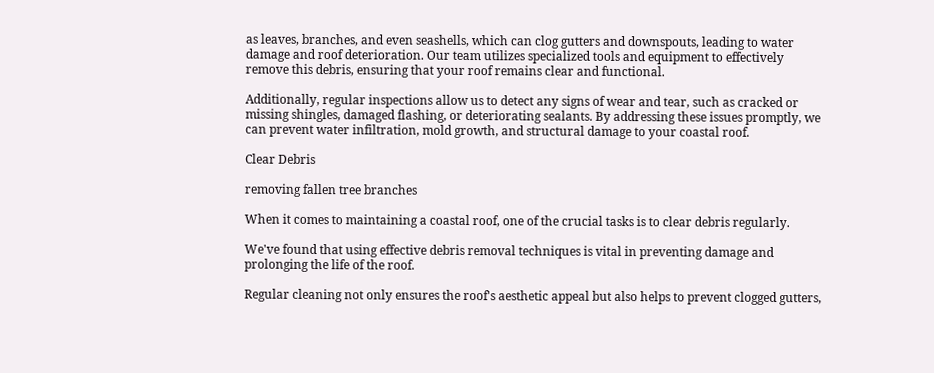as leaves, branches, and even seashells, which can clog gutters and downspouts, leading to water damage and roof deterioration. Our team utilizes specialized tools and equipment to effectively remove this debris, ensuring that your roof remains clear and functional.

Additionally, regular inspections allow us to detect any signs of wear and tear, such as cracked or missing shingles, damaged flashing, or deteriorating sealants. By addressing these issues promptly, we can prevent water infiltration, mold growth, and structural damage to your coastal roof.

Clear Debris

removing fallen tree branches

When it comes to maintaining a coastal roof, one of the crucial tasks is to clear debris regularly.

We've found that using effective debris removal techniques is vital in preventing damage and prolonging the life of the roof.

Regular cleaning not only ensures the roof's aesthetic appeal but also helps to prevent clogged gutters,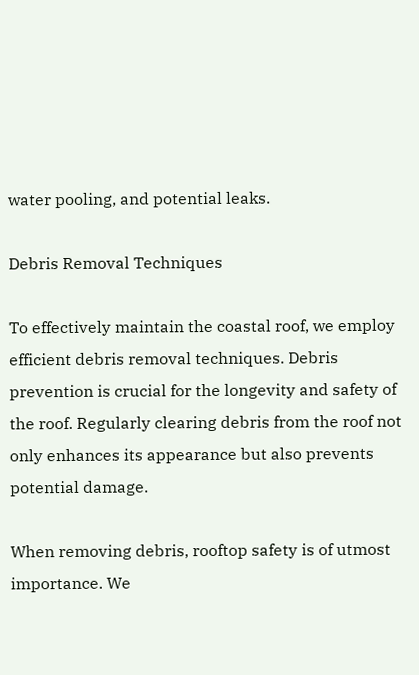water pooling, and potential leaks.

Debris Removal Techniques

To effectively maintain the coastal roof, we employ efficient debris removal techniques. Debris prevention is crucial for the longevity and safety of the roof. Regularly clearing debris from the roof not only enhances its appearance but also prevents potential damage.

When removing debris, rooftop safety is of utmost importance. We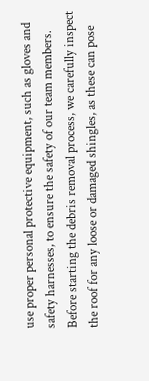use proper personal protective equipment, such as gloves and safety harnesses, to ensure the safety of our team members. Before starting the debris removal process, we carefully inspect the roof for any loose or damaged shingles, as these can pose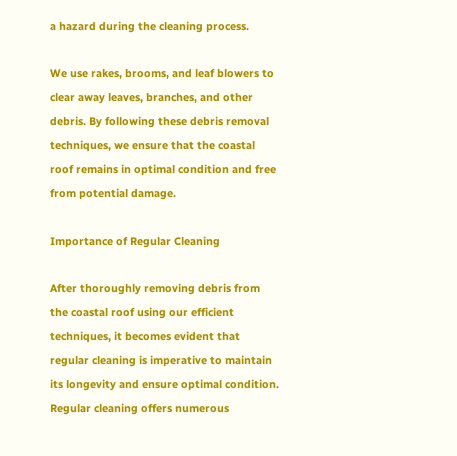a hazard during the cleaning process.

We use rakes, brooms, and leaf blowers to clear away leaves, branches, and other debris. By following these debris removal techniques, we ensure that the coastal roof remains in optimal condition and free from potential damage.

Importance of Regular Cleaning

After thoroughly removing debris from the coastal roof using our efficient techniques, it becomes evident that regular cleaning is imperative to maintain its longevity and ensure optimal condition. Regular cleaning offers numerous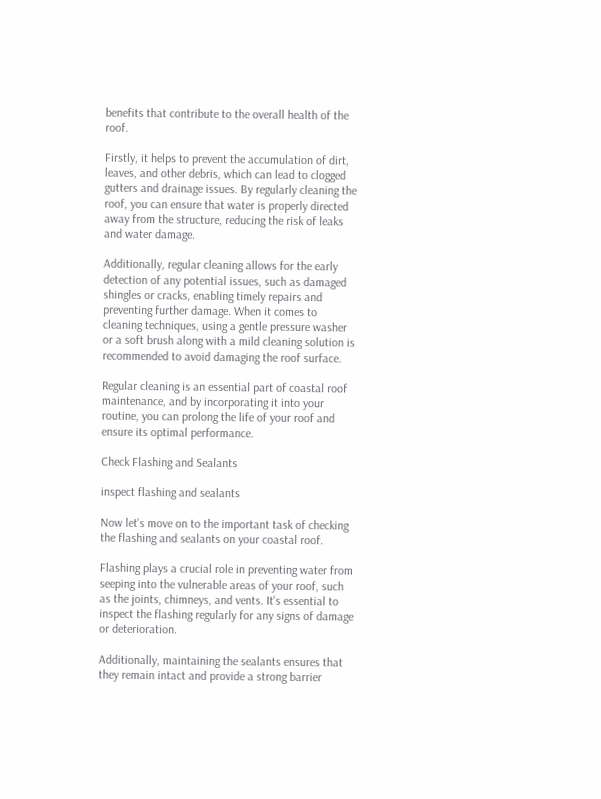benefits that contribute to the overall health of the roof.

Firstly, it helps to prevent the accumulation of dirt, leaves, and other debris, which can lead to clogged gutters and drainage issues. By regularly cleaning the roof, you can ensure that water is properly directed away from the structure, reducing the risk of leaks and water damage.

Additionally, regular cleaning allows for the early detection of any potential issues, such as damaged shingles or cracks, enabling timely repairs and preventing further damage. When it comes to cleaning techniques, using a gentle pressure washer or a soft brush along with a mild cleaning solution is recommended to avoid damaging the roof surface.

Regular cleaning is an essential part of coastal roof maintenance, and by incorporating it into your routine, you can prolong the life of your roof and ensure its optimal performance.

Check Flashing and Sealants

inspect flashing and sealants

Now let's move on to the important task of checking the flashing and sealants on your coastal roof.

Flashing plays a crucial role in preventing water from seeping into the vulnerable areas of your roof, such as the joints, chimneys, and vents. It's essential to inspect the flashing regularly for any signs of damage or deterioration.

Additionally, maintaining the sealants ensures that they remain intact and provide a strong barrier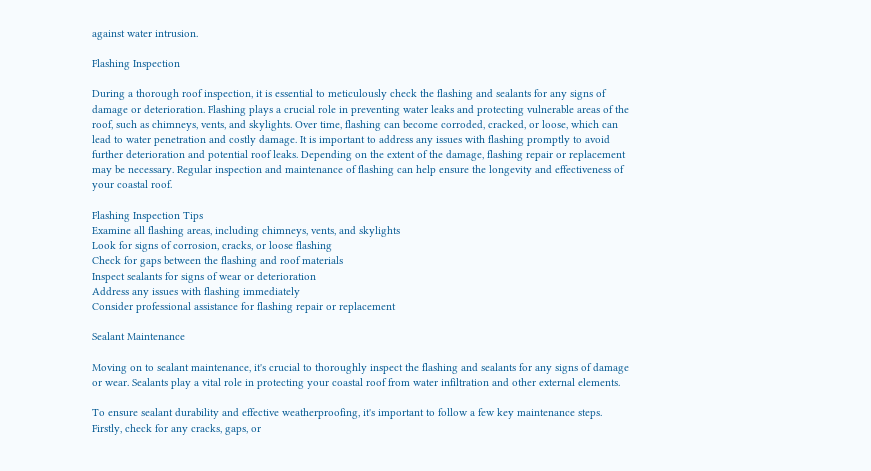against water intrusion.

Flashing Inspection

During a thorough roof inspection, it is essential to meticulously check the flashing and sealants for any signs of damage or deterioration. Flashing plays a crucial role in preventing water leaks and protecting vulnerable areas of the roof, such as chimneys, vents, and skylights. Over time, flashing can become corroded, cracked, or loose, which can lead to water penetration and costly damage. It is important to address any issues with flashing promptly to avoid further deterioration and potential roof leaks. Depending on the extent of the damage, flashing repair or replacement may be necessary. Regular inspection and maintenance of flashing can help ensure the longevity and effectiveness of your coastal roof.

Flashing Inspection Tips
Examine all flashing areas, including chimneys, vents, and skylights
Look for signs of corrosion, cracks, or loose flashing
Check for gaps between the flashing and roof materials
Inspect sealants for signs of wear or deterioration
Address any issues with flashing immediately
Consider professional assistance for flashing repair or replacement

Sealant Maintenance

Moving on to sealant maintenance, it's crucial to thoroughly inspect the flashing and sealants for any signs of damage or wear. Sealants play a vital role in protecting your coastal roof from water infiltration and other external elements.

To ensure sealant durability and effective weatherproofing, it's important to follow a few key maintenance steps. Firstly, check for any cracks, gaps, or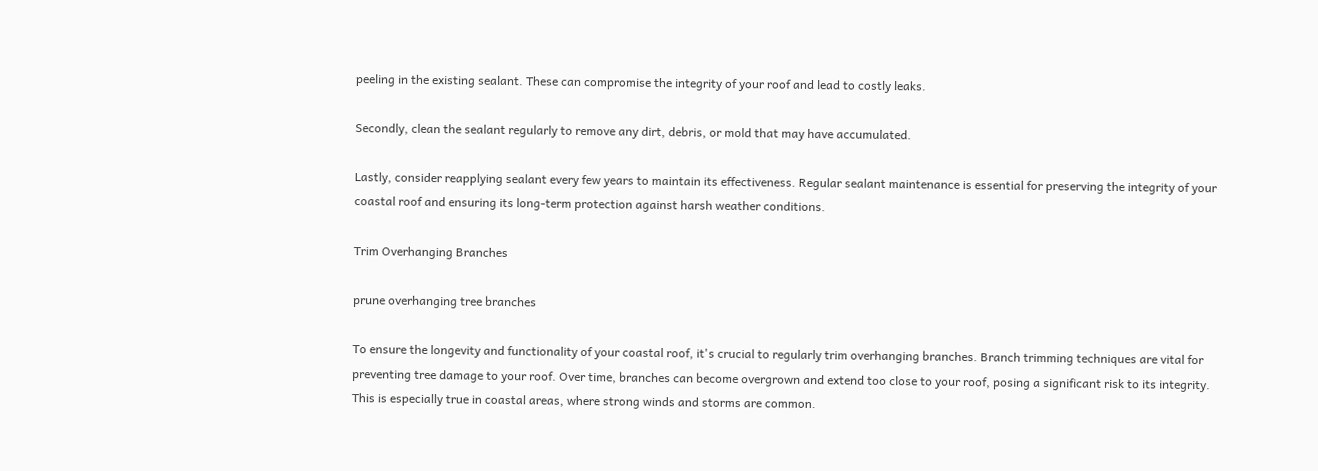peeling in the existing sealant. These can compromise the integrity of your roof and lead to costly leaks.

Secondly, clean the sealant regularly to remove any dirt, debris, or mold that may have accumulated.

Lastly, consider reapplying sealant every few years to maintain its effectiveness. Regular sealant maintenance is essential for preserving the integrity of your coastal roof and ensuring its long-term protection against harsh weather conditions.

Trim Overhanging Branches

prune overhanging tree branches

To ensure the longevity and functionality of your coastal roof, it's crucial to regularly trim overhanging branches. Branch trimming techniques are vital for preventing tree damage to your roof. Over time, branches can become overgrown and extend too close to your roof, posing a significant risk to its integrity. This is especially true in coastal areas, where strong winds and storms are common.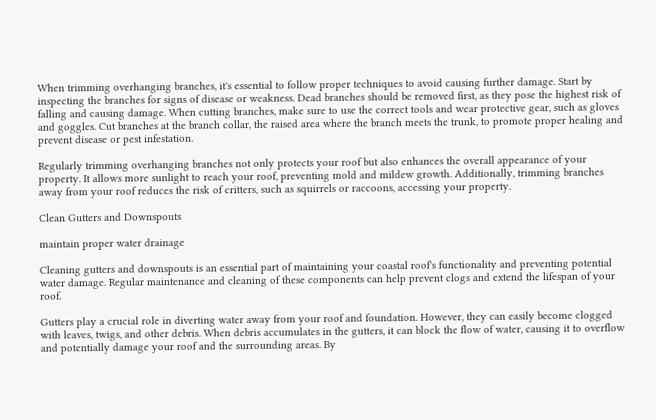When trimming overhanging branches, it's essential to follow proper techniques to avoid causing further damage. Start by inspecting the branches for signs of disease or weakness. Dead branches should be removed first, as they pose the highest risk of falling and causing damage. When cutting branches, make sure to use the correct tools and wear protective gear, such as gloves and goggles. Cut branches at the branch collar, the raised area where the branch meets the trunk, to promote proper healing and prevent disease or pest infestation.

Regularly trimming overhanging branches not only protects your roof but also enhances the overall appearance of your property. It allows more sunlight to reach your roof, preventing mold and mildew growth. Additionally, trimming branches away from your roof reduces the risk of critters, such as squirrels or raccoons, accessing your property.

Clean Gutters and Downspouts

maintain proper water drainage

Cleaning gutters and downspouts is an essential part of maintaining your coastal roof's functionality and preventing potential water damage. Regular maintenance and cleaning of these components can help prevent clogs and extend the lifespan of your roof.

Gutters play a crucial role in diverting water away from your roof and foundation. However, they can easily become clogged with leaves, twigs, and other debris. When debris accumulates in the gutters, it can block the flow of water, causing it to overflow and potentially damage your roof and the surrounding areas. By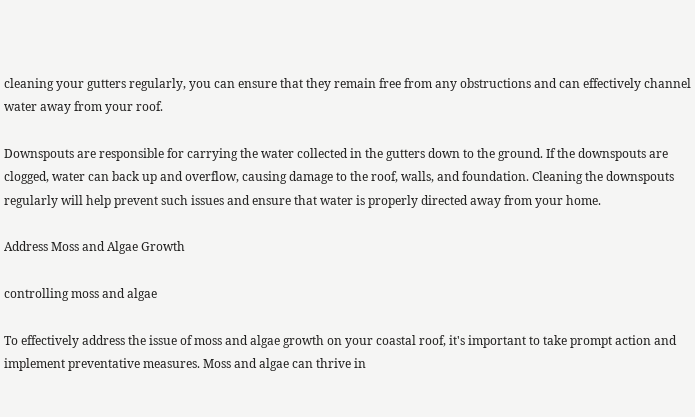cleaning your gutters regularly, you can ensure that they remain free from any obstructions and can effectively channel water away from your roof.

Downspouts are responsible for carrying the water collected in the gutters down to the ground. If the downspouts are clogged, water can back up and overflow, causing damage to the roof, walls, and foundation. Cleaning the downspouts regularly will help prevent such issues and ensure that water is properly directed away from your home.

Address Moss and Algae Growth

controlling moss and algae

To effectively address the issue of moss and algae growth on your coastal roof, it's important to take prompt action and implement preventative measures. Moss and algae can thrive in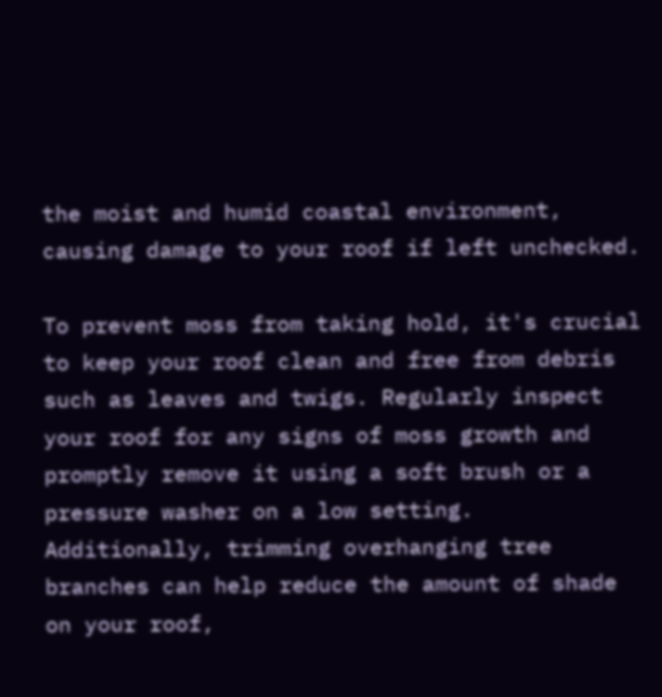the moist and humid coastal environment, causing damage to your roof if left unchecked.

To prevent moss from taking hold, it's crucial to keep your roof clean and free from debris such as leaves and twigs. Regularly inspect your roof for any signs of moss growth and promptly remove it using a soft brush or a pressure washer on a low setting. Additionally, trimming overhanging tree branches can help reduce the amount of shade on your roof,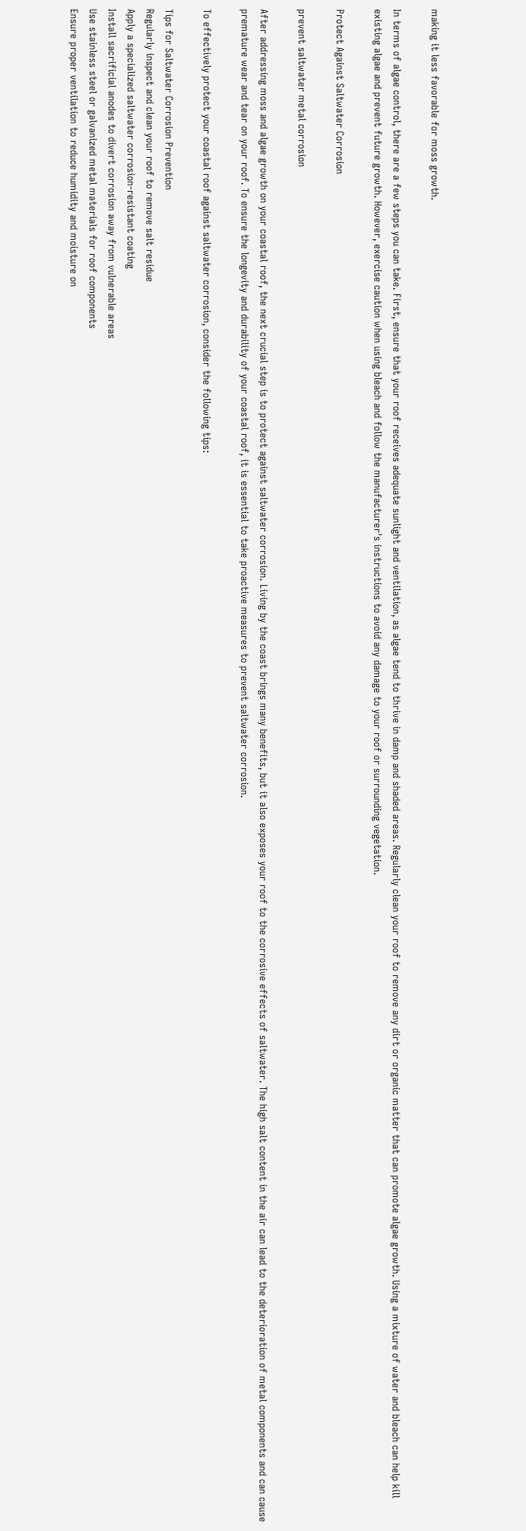making it less favorable for moss growth.

In terms of algae control, there are a few steps you can take. First, ensure that your roof receives adequate sunlight and ventilation, as algae tend to thrive in damp and shaded areas. Regularly clean your roof to remove any dirt or organic matter that can promote algae growth. Using a mixture of water and bleach can help kill existing algae and prevent future growth. However, exercise caution when using bleach and follow the manufacturer's instructions to avoid any damage to your roof or surrounding vegetation.

Protect Against Saltwater Corrosion

prevent saltwater metal corrosion

After addressing moss and algae growth on your coastal roof, the next crucial step is to protect against saltwater corrosion. Living by the coast brings many benefits, but it also exposes your roof to the corrosive effects of saltwater. The high salt content in the air can lead to the deterioration of metal components and can cause premature wear and tear on your roof. To ensure the longevity and durability of your coastal roof, it is essential to take proactive measures to prevent saltwater corrosion.

To effectively protect your coastal roof against saltwater corrosion, consider the following tips:

Tips for Saltwater Corrosion Prevention
Regularly inspect and clean your roof to remove salt residue
Apply a specialized saltwater corrosion-resistant coating
Install sacrificial anodes to divert corrosion away from vulnerable areas
Use stainless steel or galvanized metal materials for roof components
Ensure proper ventilation to reduce humidity and moisture on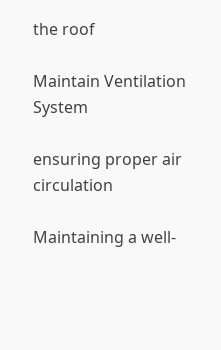the roof

Maintain Ventilation System

ensuring proper air circulation

Maintaining a well-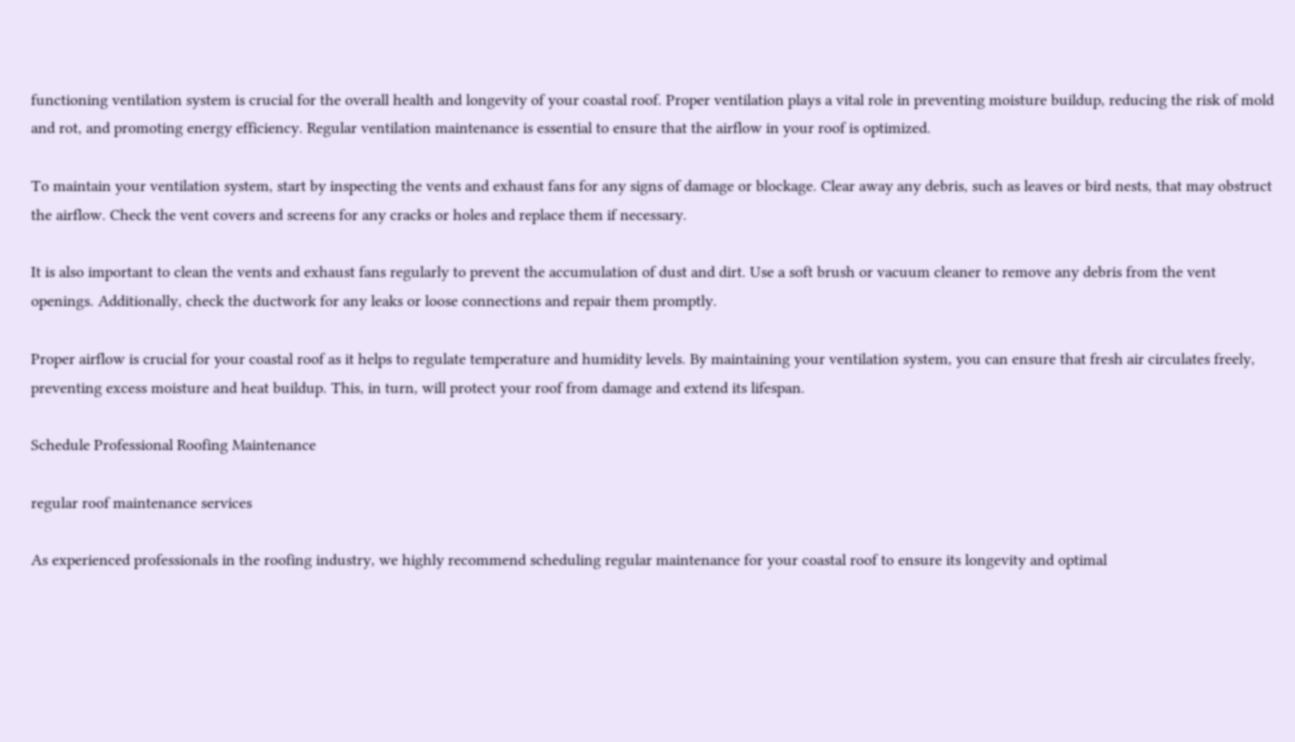functioning ventilation system is crucial for the overall health and longevity of your coastal roof. Proper ventilation plays a vital role in preventing moisture buildup, reducing the risk of mold and rot, and promoting energy efficiency. Regular ventilation maintenance is essential to ensure that the airflow in your roof is optimized.

To maintain your ventilation system, start by inspecting the vents and exhaust fans for any signs of damage or blockage. Clear away any debris, such as leaves or bird nests, that may obstruct the airflow. Check the vent covers and screens for any cracks or holes and replace them if necessary.

It is also important to clean the vents and exhaust fans regularly to prevent the accumulation of dust and dirt. Use a soft brush or vacuum cleaner to remove any debris from the vent openings. Additionally, check the ductwork for any leaks or loose connections and repair them promptly.

Proper airflow is crucial for your coastal roof as it helps to regulate temperature and humidity levels. By maintaining your ventilation system, you can ensure that fresh air circulates freely, preventing excess moisture and heat buildup. This, in turn, will protect your roof from damage and extend its lifespan.

Schedule Professional Roofing Maintenance

regular roof maintenance services

As experienced professionals in the roofing industry, we highly recommend scheduling regular maintenance for your coastal roof to ensure its longevity and optimal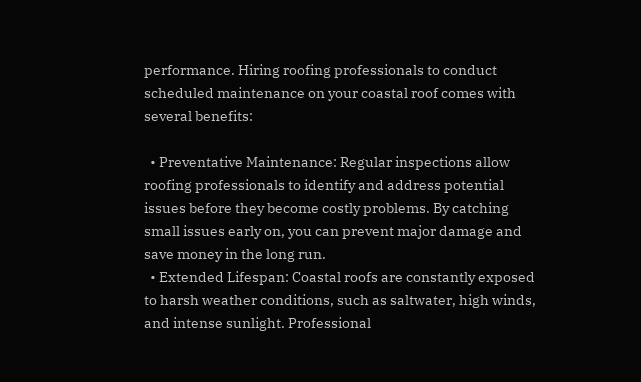performance. Hiring roofing professionals to conduct scheduled maintenance on your coastal roof comes with several benefits:

  • Preventative Maintenance: Regular inspections allow roofing professionals to identify and address potential issues before they become costly problems. By catching small issues early on, you can prevent major damage and save money in the long run.
  • Extended Lifespan: Coastal roofs are constantly exposed to harsh weather conditions, such as saltwater, high winds, and intense sunlight. Professional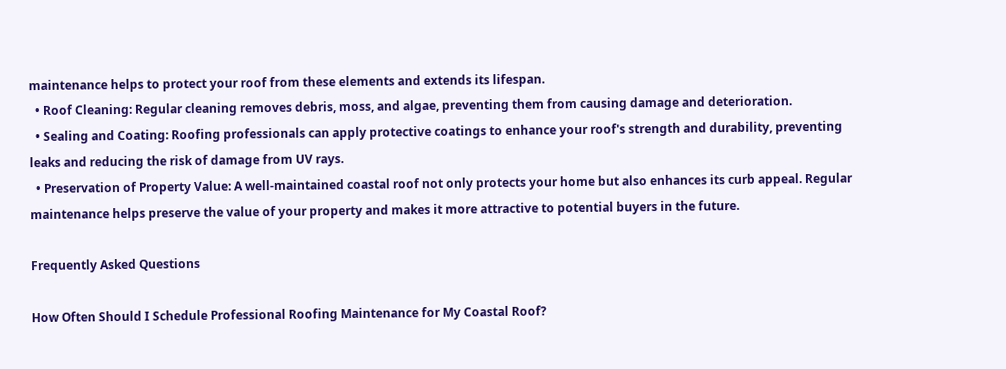maintenance helps to protect your roof from these elements and extends its lifespan.
  • Roof Cleaning: Regular cleaning removes debris, moss, and algae, preventing them from causing damage and deterioration.
  • Sealing and Coating: Roofing professionals can apply protective coatings to enhance your roof's strength and durability, preventing leaks and reducing the risk of damage from UV rays.
  • Preservation of Property Value: A well-maintained coastal roof not only protects your home but also enhances its curb appeal. Regular maintenance helps preserve the value of your property and makes it more attractive to potential buyers in the future.

Frequently Asked Questions

How Often Should I Schedule Professional Roofing Maintenance for My Coastal Roof?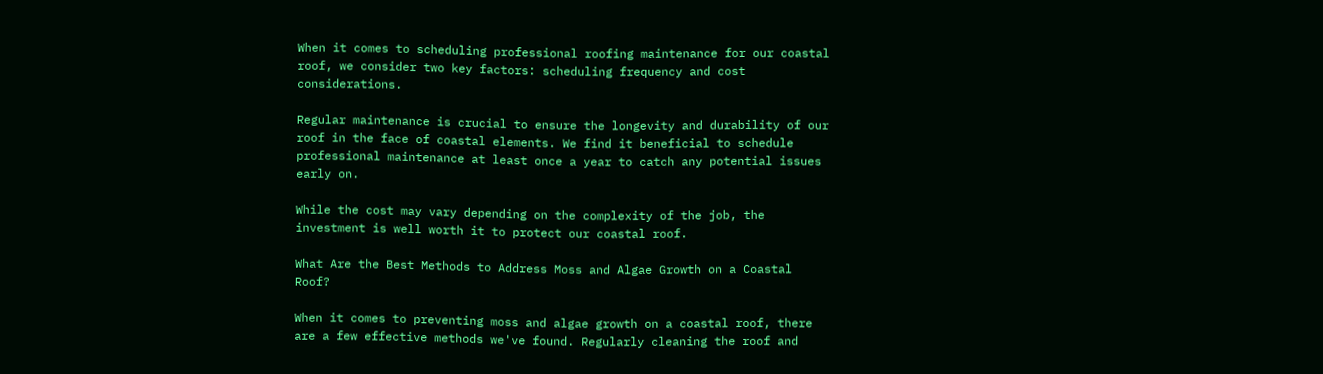When it comes to scheduling professional roofing maintenance for our coastal roof, we consider two key factors: scheduling frequency and cost considerations.

Regular maintenance is crucial to ensure the longevity and durability of our roof in the face of coastal elements. We find it beneficial to schedule professional maintenance at least once a year to catch any potential issues early on.

While the cost may vary depending on the complexity of the job, the investment is well worth it to protect our coastal roof.

What Are the Best Methods to Address Moss and Algae Growth on a Coastal Roof?

When it comes to preventing moss and algae growth on a coastal roof, there are a few effective methods we've found. Regularly cleaning the roof and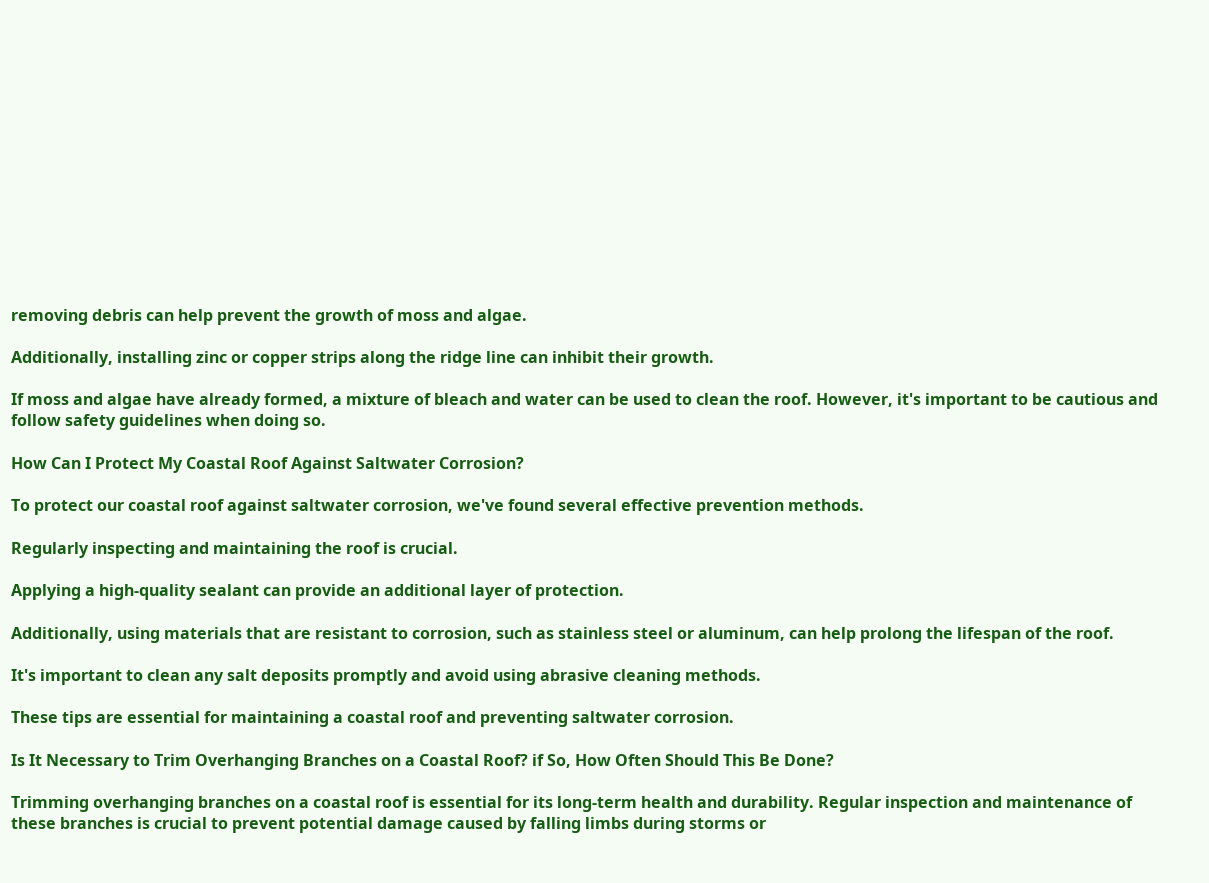removing debris can help prevent the growth of moss and algae.

Additionally, installing zinc or copper strips along the ridge line can inhibit their growth.

If moss and algae have already formed, a mixture of bleach and water can be used to clean the roof. However, it's important to be cautious and follow safety guidelines when doing so.

How Can I Protect My Coastal Roof Against Saltwater Corrosion?

To protect our coastal roof against saltwater corrosion, we've found several effective prevention methods.

Regularly inspecting and maintaining the roof is crucial.

Applying a high-quality sealant can provide an additional layer of protection.

Additionally, using materials that are resistant to corrosion, such as stainless steel or aluminum, can help prolong the lifespan of the roof.

It's important to clean any salt deposits promptly and avoid using abrasive cleaning methods.

These tips are essential for maintaining a coastal roof and preventing saltwater corrosion.

Is It Necessary to Trim Overhanging Branches on a Coastal Roof? if So, How Often Should This Be Done?

Trimming overhanging branches on a coastal roof is essential for its long-term health and durability. Regular inspection and maintenance of these branches is crucial to prevent potential damage caused by falling limbs during storms or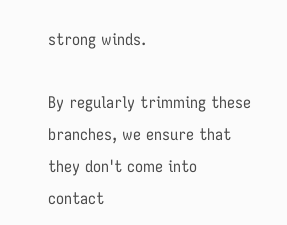strong winds.

By regularly trimming these branches, we ensure that they don't come into contact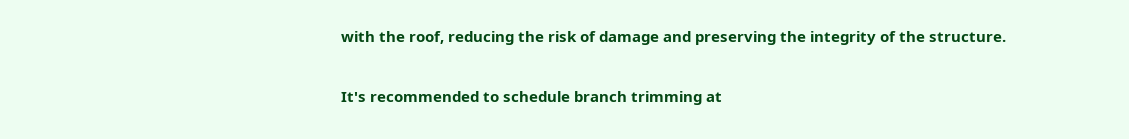with the roof, reducing the risk of damage and preserving the integrity of the structure.

It's recommended to schedule branch trimming at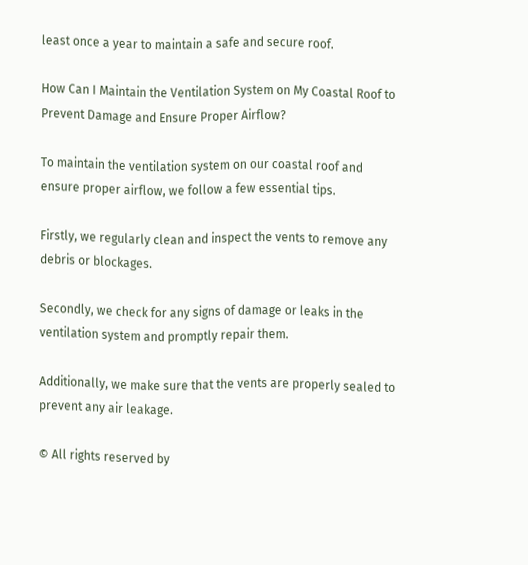least once a year to maintain a safe and secure roof.

How Can I Maintain the Ventilation System on My Coastal Roof to Prevent Damage and Ensure Proper Airflow?

To maintain the ventilation system on our coastal roof and ensure proper airflow, we follow a few essential tips.

Firstly, we regularly clean and inspect the vents to remove any debris or blockages.

Secondly, we check for any signs of damage or leaks in the ventilation system and promptly repair them.

Additionally, we make sure that the vents are properly sealed to prevent any air leakage.

© All rights reserved by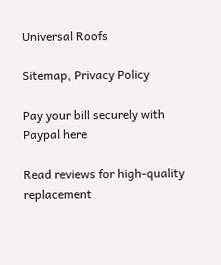Universal Roofs

Sitemap, Privacy Policy

Pay your bill securely with Paypal here

Read reviews for high-quality replacement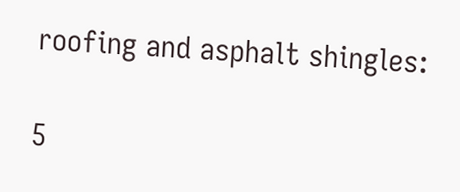roofing and asphalt shingles:

5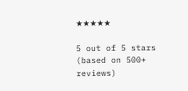★★★★★

5 out of 5 stars (based on 500+ reviews)